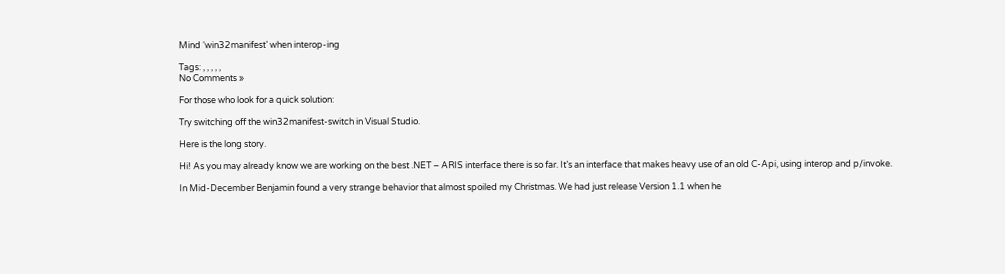Mind ‘win32manifest’ when interop-ing

Tags: , , , , ,
No Comments »

For those who look for a quick solution:

Try switching off the win32manifest-switch in Visual Studio.

Here is the long story.

Hi! As you may already know we are working on the best .NET – ARIS interface there is so far. It’s an interface that makes heavy use of an old C-Api, using interop and p/invoke.

In Mid-December Benjamin found a very strange behavior that almost spoiled my Christmas. We had just release Version 1.1 when he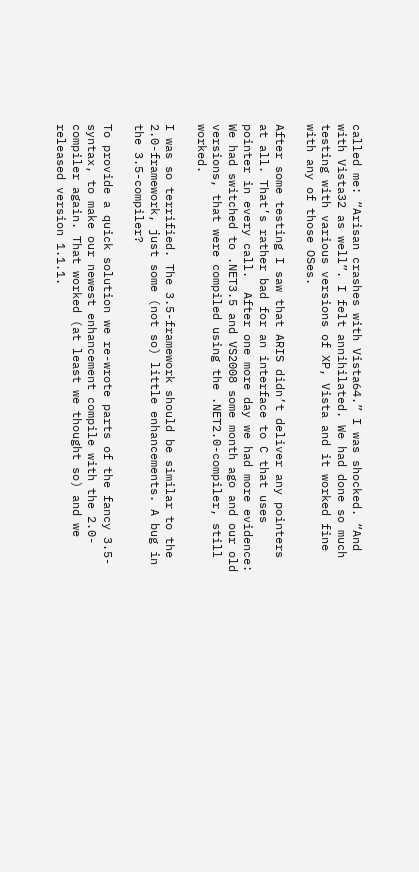called me: “Arisan crashes with Vista64.” I was shocked. “And with Vista32 as well”. I felt annihilated. We had done so much testing with various versions of XP, Vista and it worked fine with any of those OSes.

After some testing I saw that ARIS didn’t deliver any pointers at all. That’s rather bad for an interface to C that uses pointer in every call.  After one more day we had more evidence: We had switched to .NET3.5 and VS2008 some month ago and our old versions, that were compiled using the .NET2.0-compiler, still worked.

I was so terrified. The 3.5-framework should be similar to the 2.0-framework, just some (not so) little enhancements. A bug in the 3.5-compiler?

To provide a quick solution we re-wrote parts of the fancy 3.5-syntax, to make our newest enhancement compile with the 2.0-compiler again. That worked (at least we thought so) and we released version 1.1.1.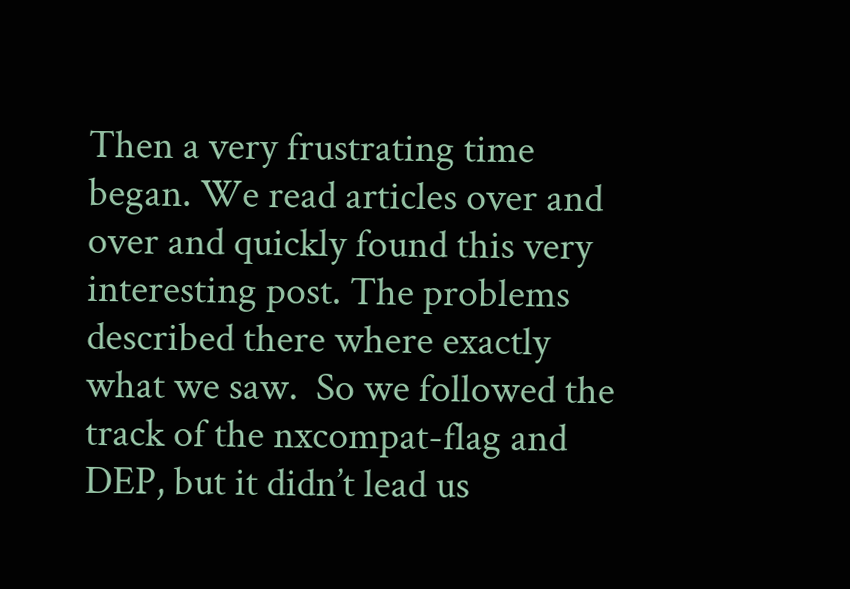Then a very frustrating time began. We read articles over and over and quickly found this very interesting post. The problems described there where exactly what we saw.  So we followed the track of the nxcompat-flag and DEP, but it didn’t lead us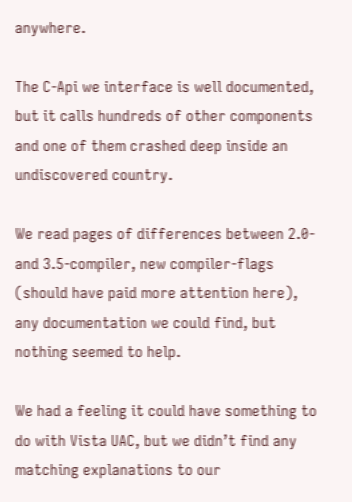anywhere.

The C-Api we interface is well documented, but it calls hundreds of other components and one of them crashed deep inside an undiscovered country.

We read pages of differences between 2.0- and 3.5-compiler, new compiler-flags (should have paid more attention here), any documentation we could find, but nothing seemed to help.

We had a feeling it could have something to do with Vista UAC, but we didn’t find any matching explanations to our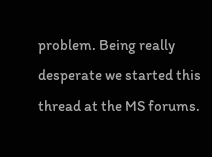problem. Being really desperate we started this thread at the MS forums.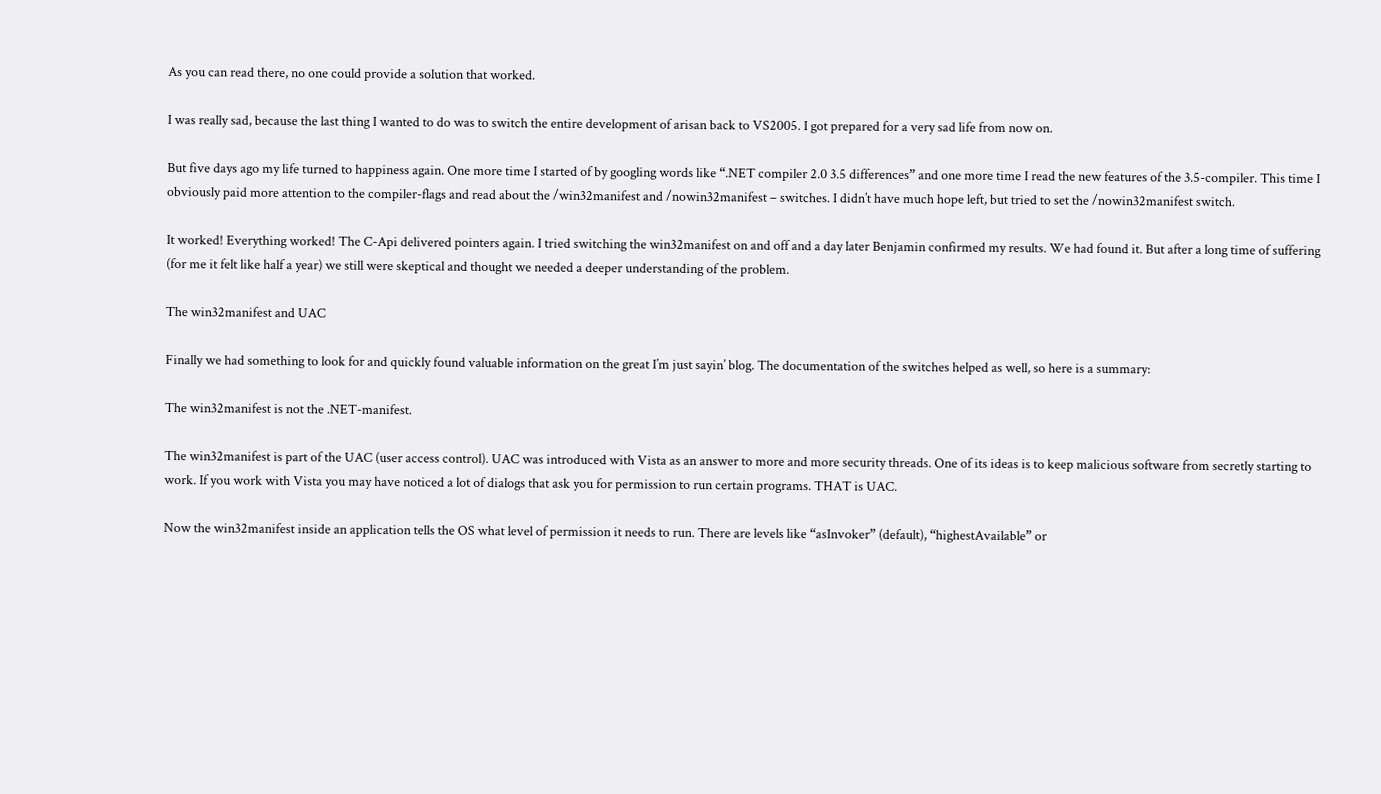As you can read there, no one could provide a solution that worked.

I was really sad, because the last thing I wanted to do was to switch the entire development of arisan back to VS2005. I got prepared for a very sad life from now on.

But five days ago my life turned to happiness again. One more time I started of by googling words like “.NET compiler 2.0 3.5 differences” and one more time I read the new features of the 3.5-compiler. This time I obviously paid more attention to the compiler-flags and read about the /win32manifest and /nowin32manifest – switches. I didn’t have much hope left, but tried to set the /nowin32manifest switch.

It worked! Everything worked! The C-Api delivered pointers again. I tried switching the win32manifest on and off and a day later Benjamin confirmed my results. We had found it. But after a long time of suffering (for me it felt like half a year) we still were skeptical and thought we needed a deeper understanding of the problem.

The win32manifest and UAC

Finally we had something to look for and quickly found valuable information on the great I’m just sayin’ blog. The documentation of the switches helped as well, so here is a summary:

The win32manifest is not the .NET-manifest.

The win32manifest is part of the UAC (user access control). UAC was introduced with Vista as an answer to more and more security threads. One of its ideas is to keep malicious software from secretly starting to work. If you work with Vista you may have noticed a lot of dialogs that ask you for permission to run certain programs. THAT is UAC.

Now the win32manifest inside an application tells the OS what level of permission it needs to run. There are levels like “asInvoker” (default), “highestAvailable” or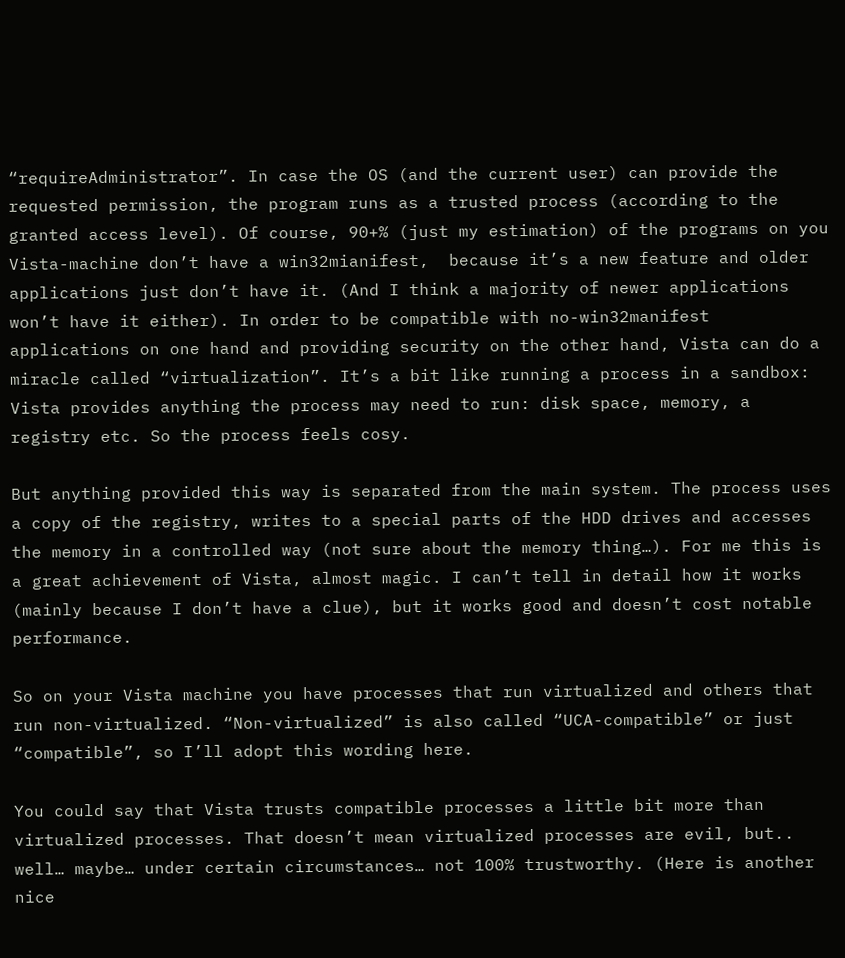“requireAdministrator”. In case the OS (and the current user) can provide the requested permission, the program runs as a trusted process (according to the granted access level). Of course, 90+% (just my estimation) of the programs on you Vista-machine don’t have a win32mianifest,  because it’s a new feature and older applications just don’t have it. (And I think a majority of newer applications won’t have it either). In order to be compatible with no-win32manifest applications on one hand and providing security on the other hand, Vista can do a miracle called “virtualization”. It’s a bit like running a process in a sandbox: Vista provides anything the process may need to run: disk space, memory, a registry etc. So the process feels cosy.

But anything provided this way is separated from the main system. The process uses a copy of the registry, writes to a special parts of the HDD drives and accesses the memory in a controlled way (not sure about the memory thing…). For me this is a great achievement of Vista, almost magic. I can’t tell in detail how it works (mainly because I don’t have a clue), but it works good and doesn’t cost notable performance.

So on your Vista machine you have processes that run virtualized and others that run non-virtualized. “Non-virtualized” is also called “UCA-compatible” or just “compatible”, so I’ll adopt this wording here.

You could say that Vista trusts compatible processes a little bit more than virtualized processes. That doesn’t mean virtualized processes are evil, but.. well… maybe… under certain circumstances… not 100% trustworthy. (Here is another nice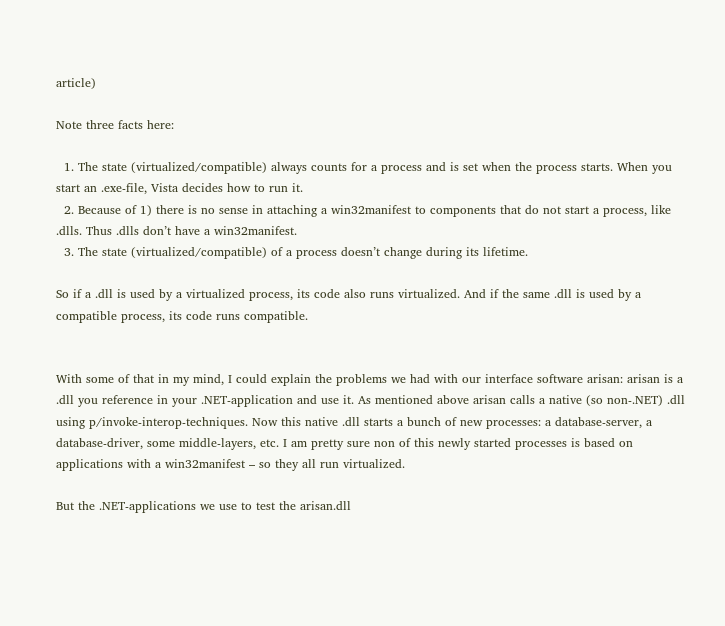article)

Note three facts here:

  1. The state (virtualized/compatible) always counts for a process and is set when the process starts. When you start an .exe-file, Vista decides how to run it.
  2. Because of 1) there is no sense in attaching a win32manifest to components that do not start a process, like .dlls. Thus .dlls don’t have a win32manifest.
  3. The state (virtualized/compatible) of a process doesn’t change during its lifetime.

So if a .dll is used by a virtualized process, its code also runs virtualized. And if the same .dll is used by a compatible process, its code runs compatible.


With some of that in my mind, I could explain the problems we had with our interface software arisan: arisan is a .dll you reference in your .NET-application and use it. As mentioned above arisan calls a native (so non-.NET) .dll using p/invoke-interop-techniques. Now this native .dll starts a bunch of new processes: a database-server, a database-driver, some middle-layers, etc. I am pretty sure non of this newly started processes is based on applications with a win32manifest – so they all run virtualized.

But the .NET-applications we use to test the arisan.dll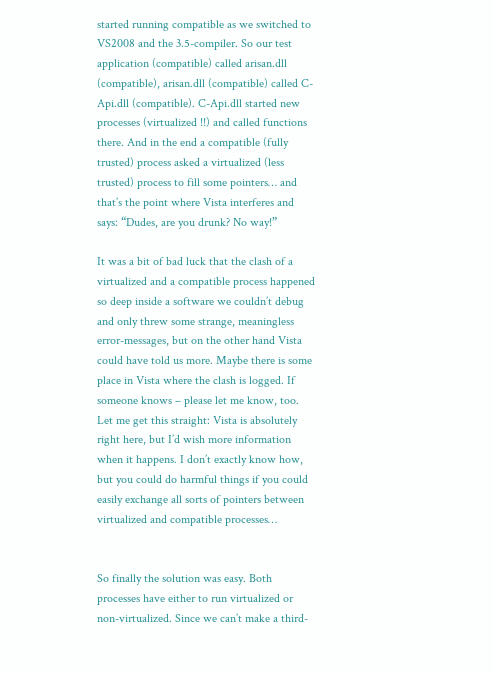started running compatible as we switched to VS2008 and the 3.5-compiler. So our test application (compatible) called arisan.dll (compatible), arisan.dll (compatible) called C-Api.dll (compatible). C-Api.dll started new processes (virtualized !!) and called functions there. And in the end a compatible (fully trusted) process asked a virtualized (less trusted) process to fill some pointers… and that’s the point where Vista interferes and says: “Dudes, are you drunk? No way!”

It was a bit of bad luck that the clash of a virtualized and a compatible process happened so deep inside a software we couldn’t debug and only threw some strange, meaningless error-messages, but on the other hand Vista could have told us more. Maybe there is some place in Vista where the clash is logged. If someone knows – please let me know, too. Let me get this straight: Vista is absolutely right here, but I’d wish more information when it happens. I don’t exactly know how, but you could do harmful things if you could easily exchange all sorts of pointers between virtualized and compatible processes…


So finally the solution was easy. Both processes have either to run virtualized or non-virtualized. Since we can’t make a third-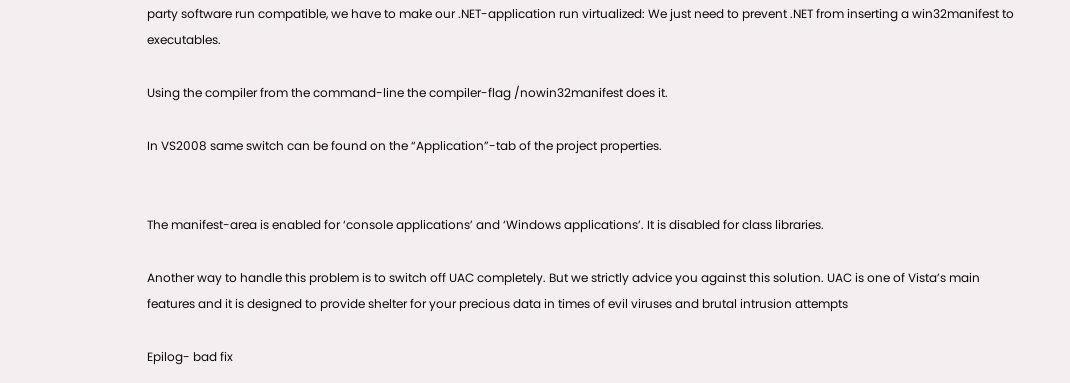party software run compatible, we have to make our .NET-application run virtualized: We just need to prevent .NET from inserting a win32manifest to executables.

Using the compiler from the command-line the compiler-flag /nowin32manifest does it.

In VS2008 same switch can be found on the “Application”-tab of the project properties.


The manifest-area is enabled for ‘console applications’ and ‘Windows applications’. It is disabled for class libraries.

Another way to handle this problem is to switch off UAC completely. But we strictly advice you against this solution. UAC is one of Vista’s main features and it is designed to provide shelter for your precious data in times of evil viruses and brutal intrusion attempts

Epilog- bad fix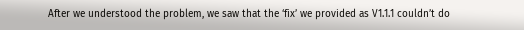After we understood the problem, we saw that the ‘fix’ we provided as V1.1.1 couldn’t do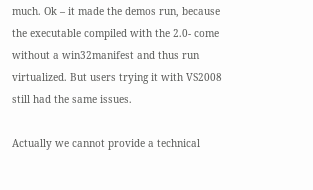much. Ok – it made the demos run, because the executable compiled with the 2.0- come without a win32manifest and thus run virtualized. But users trying it with VS2008 still had the same issues.

Actually we cannot provide a technical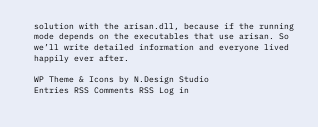solution with the arisan.dll, because if the running mode depends on the executables that use arisan. So we’ll write detailed information and everyone lived happily ever after.

WP Theme & Icons by N.Design Studio
Entries RSS Comments RSS Log in